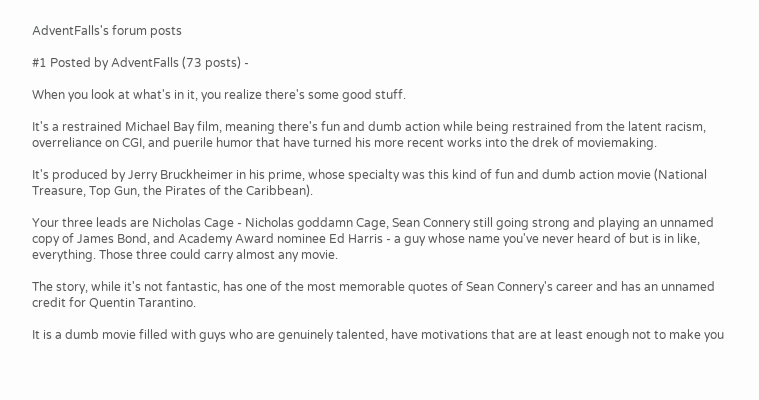AdventFalls's forum posts

#1 Posted by AdventFalls (73 posts) -

When you look at what's in it, you realize there's some good stuff.

It's a restrained Michael Bay film, meaning there's fun and dumb action while being restrained from the latent racism, overreliance on CGI, and puerile humor that have turned his more recent works into the drek of moviemaking.

It's produced by Jerry Bruckheimer in his prime, whose specialty was this kind of fun and dumb action movie (National Treasure, Top Gun, the Pirates of the Caribbean).

Your three leads are Nicholas Cage - Nicholas goddamn Cage, Sean Connery still going strong and playing an unnamed copy of James Bond, and Academy Award nominee Ed Harris - a guy whose name you've never heard of but is in like, everything. Those three could carry almost any movie.

The story, while it's not fantastic, has one of the most memorable quotes of Sean Connery's career and has an unnamed credit for Quentin Tarantino.

It is a dumb movie filled with guys who are genuinely talented, have motivations that are at least enough not to make you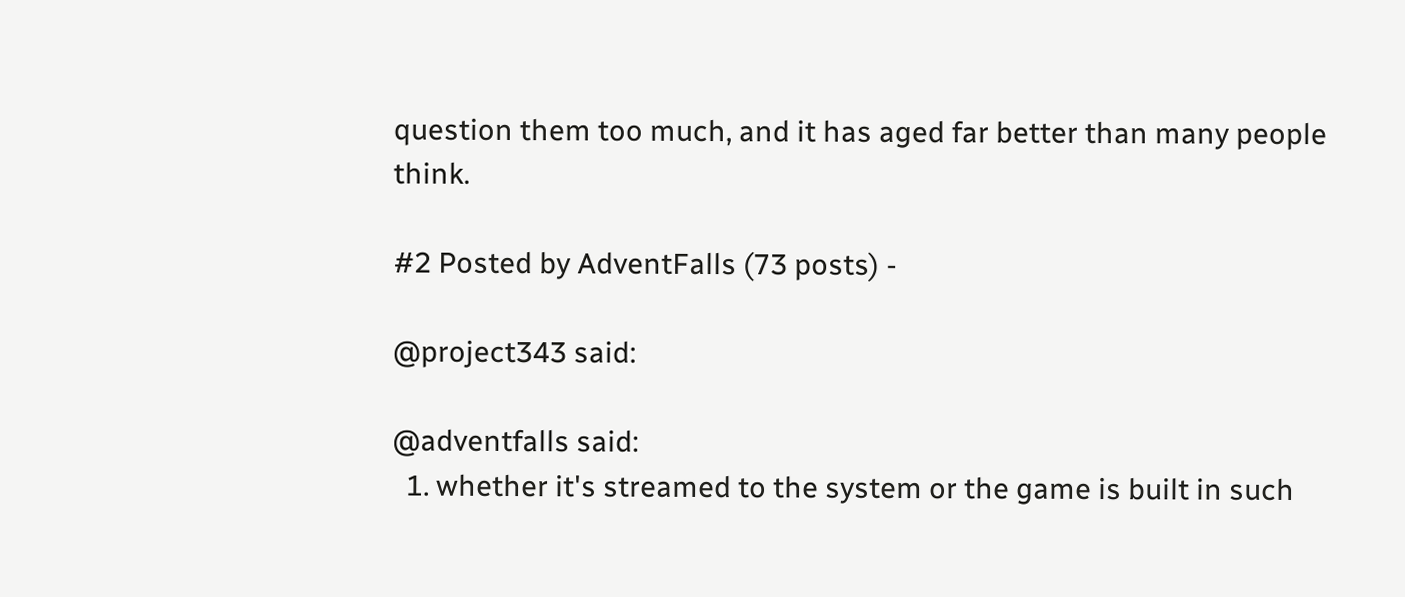question them too much, and it has aged far better than many people think.

#2 Posted by AdventFalls (73 posts) -

@project343 said:

@adventfalls said:
  1. whether it's streamed to the system or the game is built in such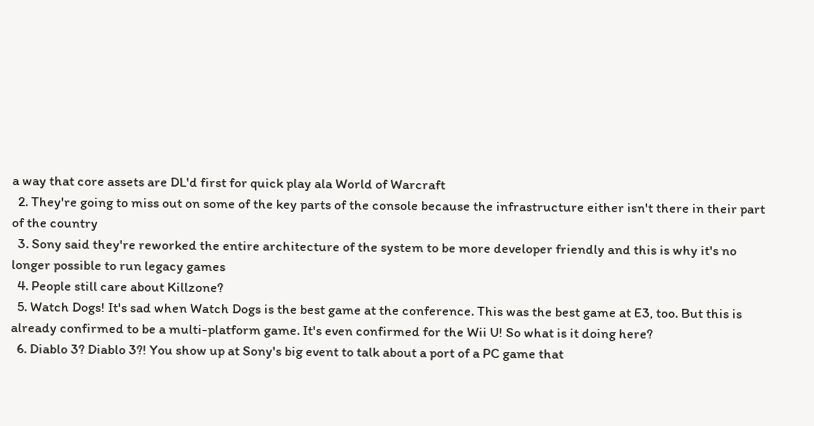a way that core assets are DL'd first for quick play ala World of Warcraft
  2. They're going to miss out on some of the key parts of the console because the infrastructure either isn't there in their part of the country
  3. Sony said they're reworked the entire architecture of the system to be more developer friendly and this is why it's no longer possible to run legacy games
  4. People still care about Killzone?
  5. Watch Dogs! It's sad when Watch Dogs is the best game at the conference. This was the best game at E3, too. But this is already confirmed to be a multi-platform game. It's even confirmed for the Wii U! So what is it doing here?
  6. Diablo 3? Diablo 3?! You show up at Sony's big event to talk about a port of a PC game that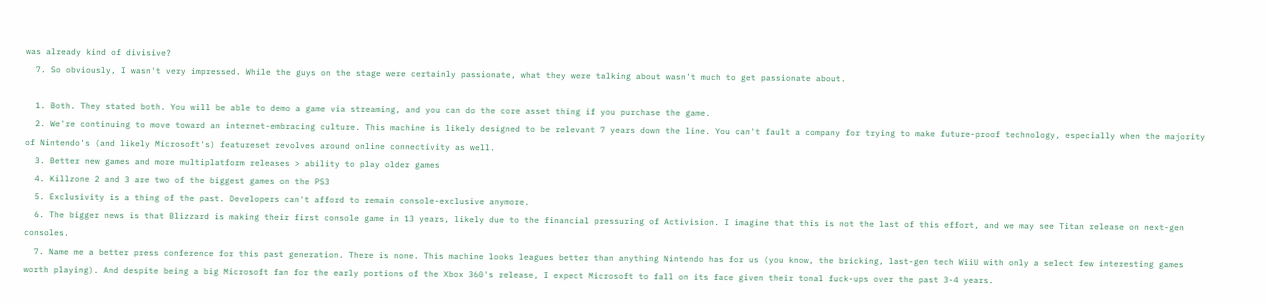was already kind of divisive?
  7. So obviously, I wasn't very impressed. While the guys on the stage were certainly passionate, what they were talking about wasn't much to get passionate about.

  1. Both. They stated both. You will be able to demo a game via streaming, and you can do the core asset thing if you purchase the game.
  2. We're continuing to move toward an internet-embracing culture. This machine is likely designed to be relevant 7 years down the line. You can't fault a company for trying to make future-proof technology, especially when the majority of Nintendo's (and likely Microsoft's) featureset revolves around online connectivity as well.
  3. Better new games and more multiplatform releases > ability to play older games
  4. Killzone 2 and 3 are two of the biggest games on the PS3
  5. Exclusivity is a thing of the past. Developers can't afford to remain console-exclusive anymore.
  6. The bigger news is that Blizzard is making their first console game in 13 years, likely due to the financial pressuring of Activision. I imagine that this is not the last of this effort, and we may see Titan release on next-gen consoles.
  7. Name me a better press conference for this past generation. There is none. This machine looks leagues better than anything Nintendo has for us (you know, the bricking, last-gen tech WiiU with only a select few interesting games worth playing). And despite being a big Microsoft fan for the early portions of the Xbox 360's release, I expect Microsoft to fall on its face given their tonal fuck-ups over the past 3-4 years.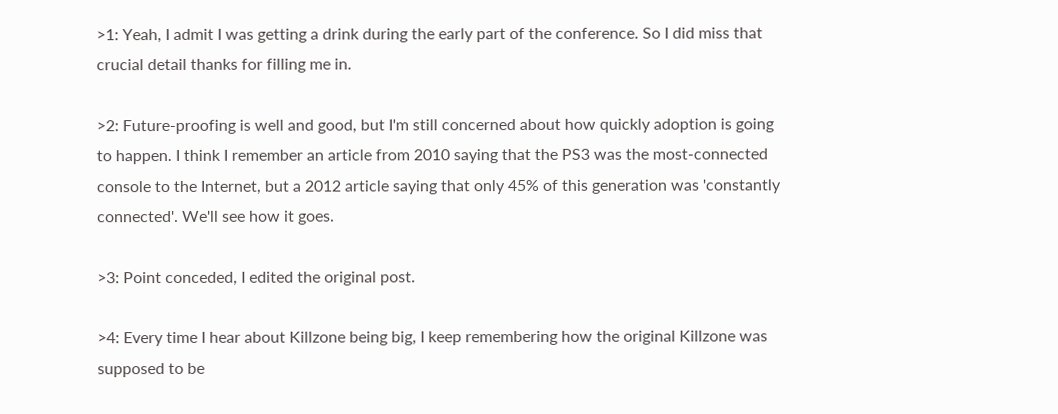>1: Yeah, I admit I was getting a drink during the early part of the conference. So I did miss that crucial detail thanks for filling me in.

>2: Future-proofing is well and good, but I'm still concerned about how quickly adoption is going to happen. I think I remember an article from 2010 saying that the PS3 was the most-connected console to the Internet, but a 2012 article saying that only 45% of this generation was 'constantly connected'. We'll see how it goes.

>3: Point conceded, I edited the original post.

>4: Every time I hear about Killzone being big, I keep remembering how the original Killzone was supposed to be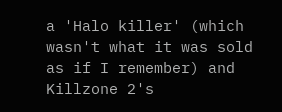a 'Halo killer' (which wasn't what it was sold as if I remember) and Killzone 2's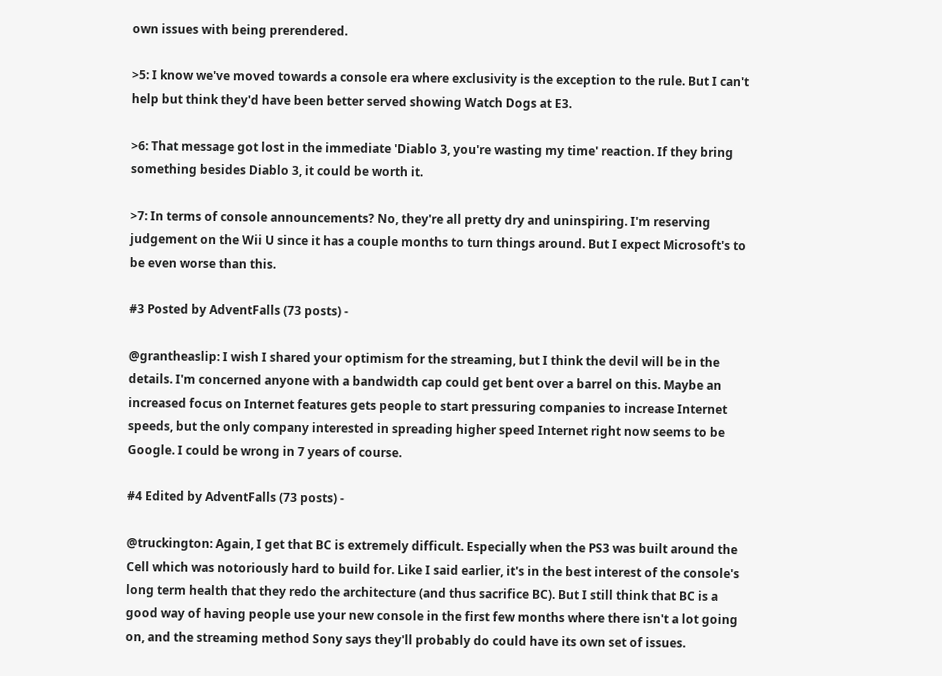own issues with being prerendered.

>5: I know we've moved towards a console era where exclusivity is the exception to the rule. But I can't help but think they'd have been better served showing Watch Dogs at E3.

>6: That message got lost in the immediate 'Diablo 3, you're wasting my time' reaction. If they bring something besides Diablo 3, it could be worth it.

>7: In terms of console announcements? No, they're all pretty dry and uninspiring. I'm reserving judgement on the Wii U since it has a couple months to turn things around. But I expect Microsoft's to be even worse than this.

#3 Posted by AdventFalls (73 posts) -

@grantheaslip: I wish I shared your optimism for the streaming, but I think the devil will be in the details. I'm concerned anyone with a bandwidth cap could get bent over a barrel on this. Maybe an increased focus on Internet features gets people to start pressuring companies to increase Internet speeds, but the only company interested in spreading higher speed Internet right now seems to be Google. I could be wrong in 7 years of course.

#4 Edited by AdventFalls (73 posts) -

@truckington: Again, I get that BC is extremely difficult. Especially when the PS3 was built around the Cell which was notoriously hard to build for. Like I said earlier, it's in the best interest of the console's long term health that they redo the architecture (and thus sacrifice BC). But I still think that BC is a good way of having people use your new console in the first few months where there isn't a lot going on, and the streaming method Sony says they'll probably do could have its own set of issues.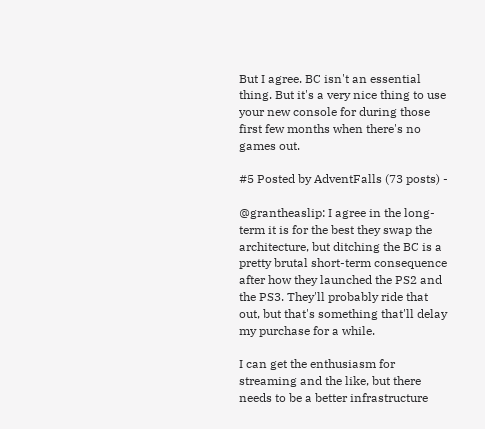But I agree. BC isn't an essential thing. But it's a very nice thing to use your new console for during those first few months when there's no games out.

#5 Posted by AdventFalls (73 posts) -

@grantheaslip: I agree in the long-term it is for the best they swap the architecture, but ditching the BC is a pretty brutal short-term consequence after how they launched the PS2 and the PS3. They'll probably ride that out, but that's something that'll delay my purchase for a while.

I can get the enthusiasm for streaming and the like, but there needs to be a better infrastructure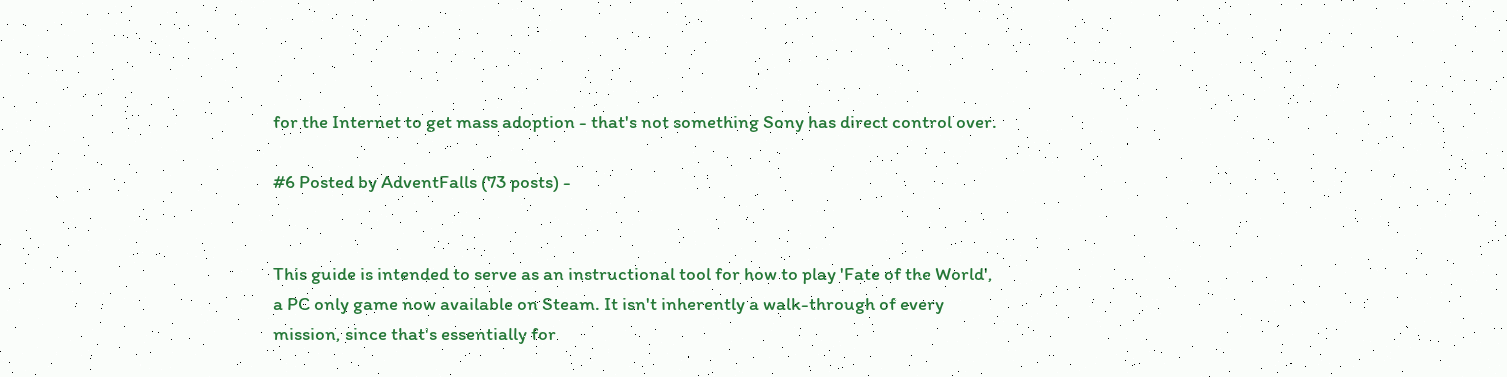for the Internet to get mass adoption - that's not something Sony has direct control over.

#6 Posted by AdventFalls (73 posts) -


This guide is intended to serve as an instructional tool for how to play 'Fate of the World', a PC only game now available on Steam. It isn't inherently a walk-through of every mission, since that's essentially for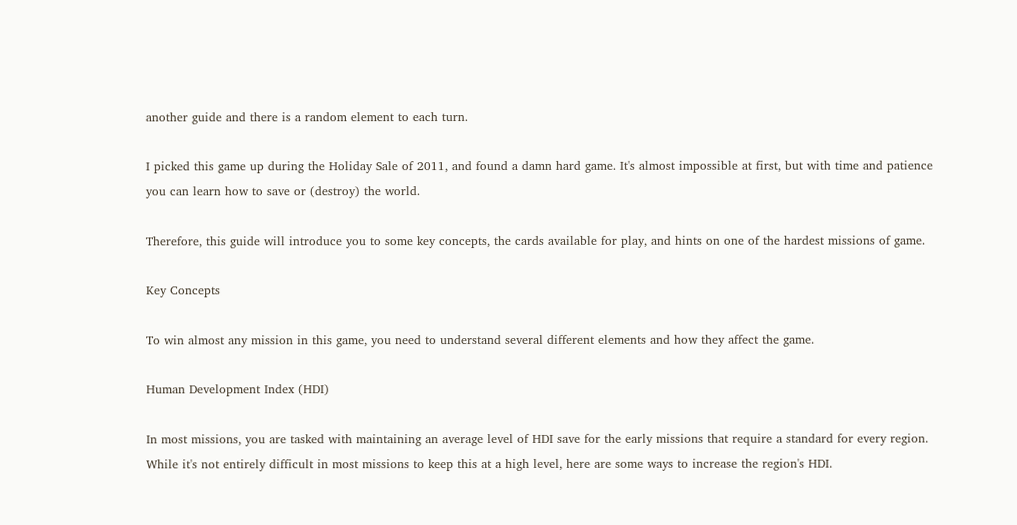another guide and there is a random element to each turn.

I picked this game up during the Holiday Sale of 2011, and found a damn hard game. It's almost impossible at first, but with time and patience you can learn how to save or (destroy) the world.

Therefore, this guide will introduce you to some key concepts, the cards available for play, and hints on one of the hardest missions of game.

Key Concepts

To win almost any mission in this game, you need to understand several different elements and how they affect the game.

Human Development Index (HDI)

In most missions, you are tasked with maintaining an average level of HDI save for the early missions that require a standard for every region. While it's not entirely difficult in most missions to keep this at a high level, here are some ways to increase the region's HDI.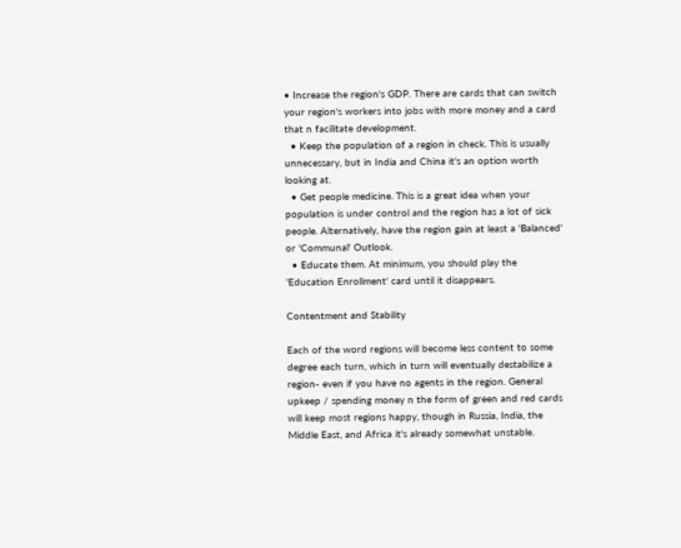• Increase the region's GDP. There are cards that can switch your region's workers into jobs with more money and a card that n facilitate development.
  • Keep the population of a region in check. This is usually unnecessary, but in India and China it's an option worth looking at.
  • Get people medicine. This is a great idea when your population is under control and the region has a lot of sick people. Alternatively, have the region gain at least a 'Balanced' or 'Communal' Outlook.
  • Educate them. At minimum, you should play the 'Education Enrollment' card until it disappears.

Contentment and Stability

Each of the word regions will become less content to some degree each turn, which in turn will eventually destabilize a region- even if you have no agents in the region. General upkeep / spending money n the form of green and red cards will keep most regions happy, though in Russia, India, the Middle East, and Africa it's already somewhat unstable.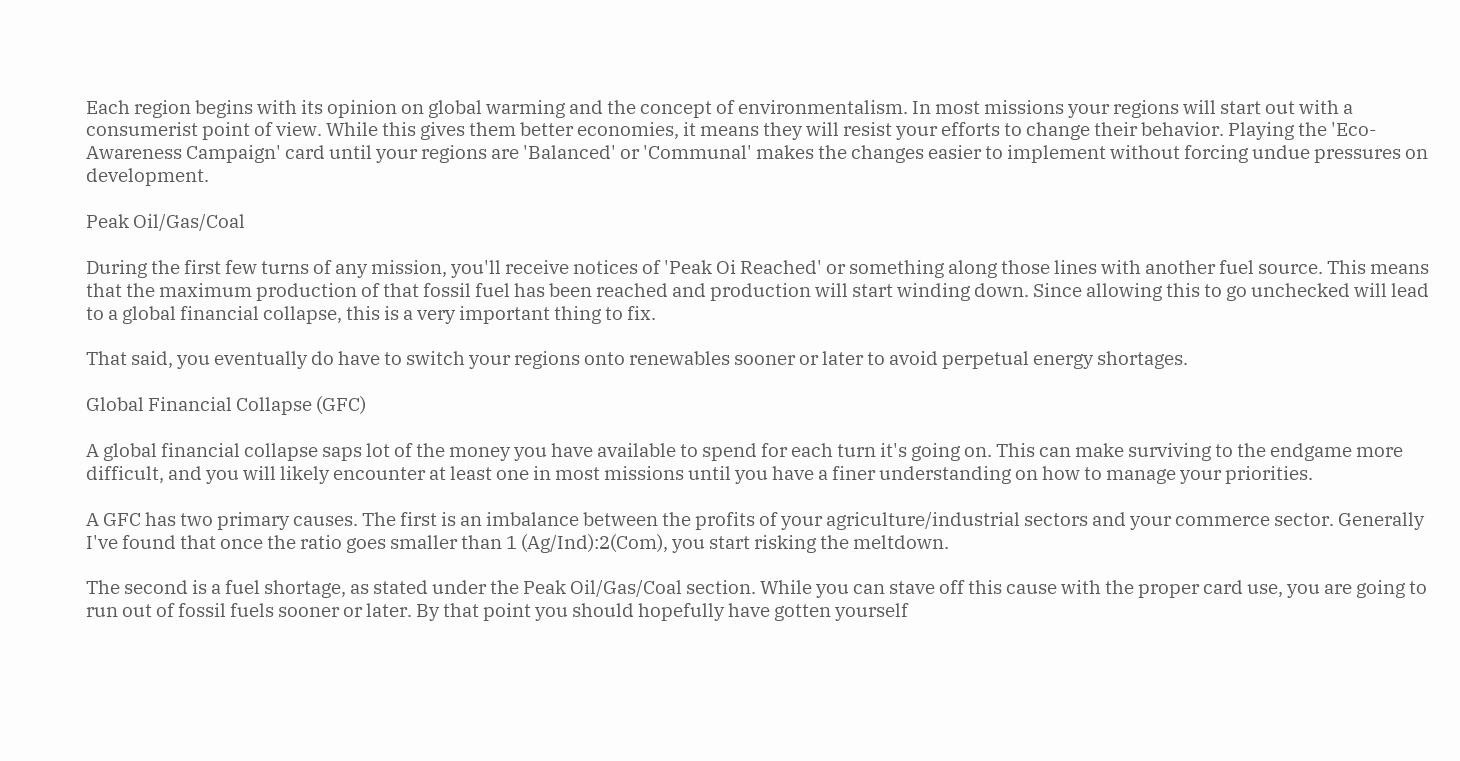Each region begins with its opinion on global warming and the concept of environmentalism. In most missions your regions will start out with a consumerist point of view. While this gives them better economies, it means they will resist your efforts to change their behavior. Playing the 'Eco-Awareness Campaign' card until your regions are 'Balanced' or 'Communal' makes the changes easier to implement without forcing undue pressures on development.

Peak Oil/Gas/Coal

During the first few turns of any mission, you'll receive notices of 'Peak Oi Reached' or something along those lines with another fuel source. This means that the maximum production of that fossil fuel has been reached and production will start winding down. Since allowing this to go unchecked will lead to a global financial collapse, this is a very important thing to fix.

That said, you eventually do have to switch your regions onto renewables sooner or later to avoid perpetual energy shortages.

Global Financial Collapse (GFC)

A global financial collapse saps lot of the money you have available to spend for each turn it's going on. This can make surviving to the endgame more difficult, and you will likely encounter at least one in most missions until you have a finer understanding on how to manage your priorities.

A GFC has two primary causes. The first is an imbalance between the profits of your agriculture/industrial sectors and your commerce sector. Generally I've found that once the ratio goes smaller than 1 (Ag/Ind):2(Com), you start risking the meltdown.

The second is a fuel shortage, as stated under the Peak Oil/Gas/Coal section. While you can stave off this cause with the proper card use, you are going to run out of fossil fuels sooner or later. By that point you should hopefully have gotten yourself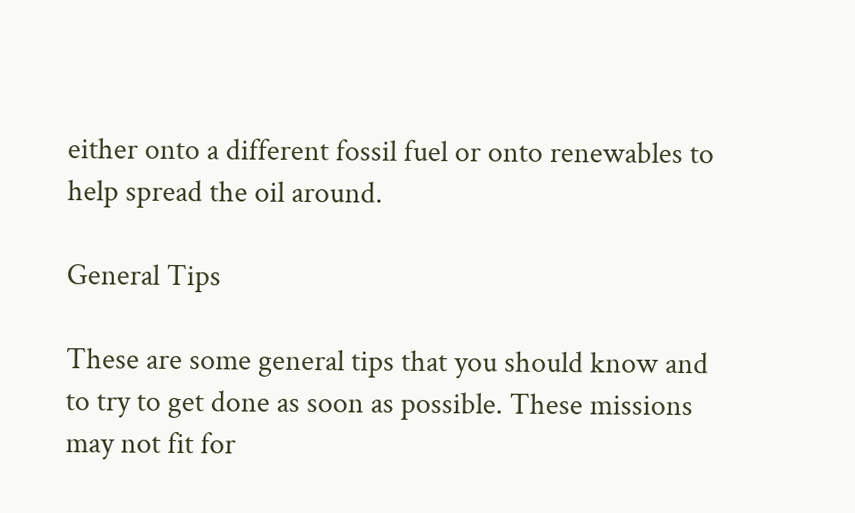either onto a different fossil fuel or onto renewables to help spread the oil around.

General Tips

These are some general tips that you should know and to try to get done as soon as possible. These missions may not fit for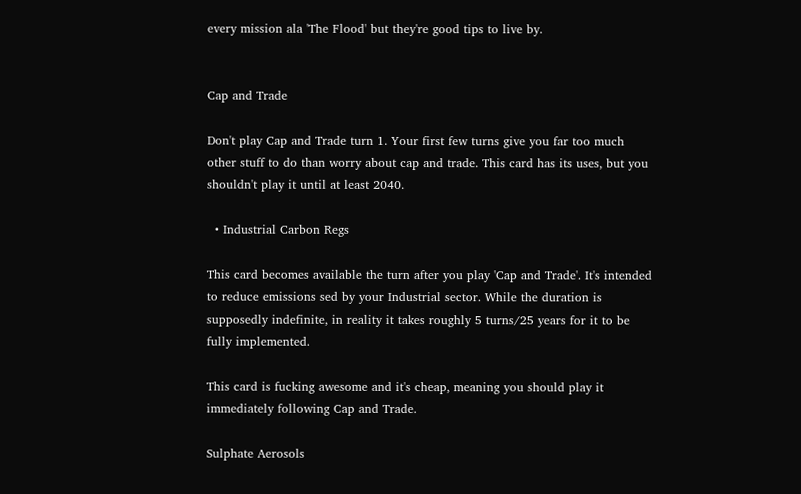every mission ala 'The Flood' but they're good tips to live by.


Cap and Trade

Don't play Cap and Trade turn 1. Your first few turns give you far too much other stuff to do than worry about cap and trade. This card has its uses, but you shouldn't play it until at least 2040.

  • Industrial Carbon Regs

This card becomes available the turn after you play 'Cap and Trade'. It's intended to reduce emissions sed by your Industrial sector. While the duration is supposedly indefinite, in reality it takes roughly 5 turns/25 years for it to be fully implemented.

This card is fucking awesome and it's cheap, meaning you should play it immediately following Cap and Trade.

Sulphate Aerosols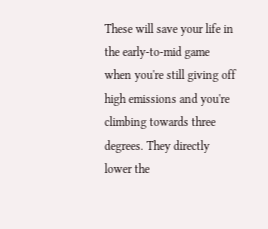These will save your life in the early-to-mid game when you're still giving off high emissions and you're climbing towards three degrees. They directly lower the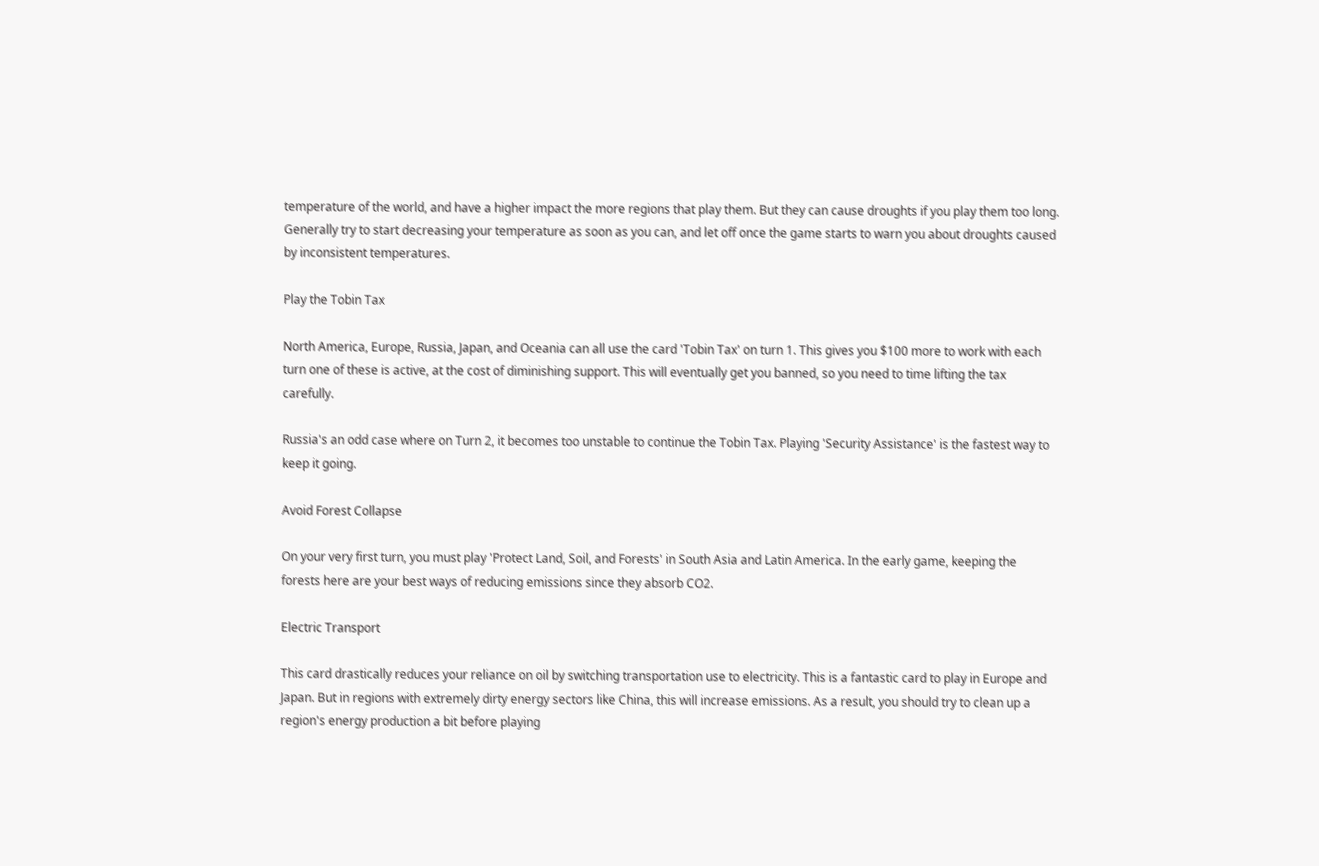temperature of the world, and have a higher impact the more regions that play them. But they can cause droughts if you play them too long. Generally try to start decreasing your temperature as soon as you can, and let off once the game starts to warn you about droughts caused by inconsistent temperatures.

Play the Tobin Tax

North America, Europe, Russia, Japan, and Oceania can all use the card 'Tobin Tax' on turn 1. This gives you $100 more to work with each turn one of these is active, at the cost of diminishing support. This will eventually get you banned, so you need to time lifting the tax carefully.

Russia's an odd case where on Turn 2, it becomes too unstable to continue the Tobin Tax. Playing 'Security Assistance' is the fastest way to keep it going.

Avoid Forest Collapse

On your very first turn, you must play 'Protect Land, Soil, and Forests' in South Asia and Latin America. In the early game, keeping the forests here are your best ways of reducing emissions since they absorb CO2.

Electric Transport

This card drastically reduces your reliance on oil by switching transportation use to electricity. This is a fantastic card to play in Europe and Japan. But in regions with extremely dirty energy sectors like China, this will increase emissions. As a result, you should try to clean up a region's energy production a bit before playing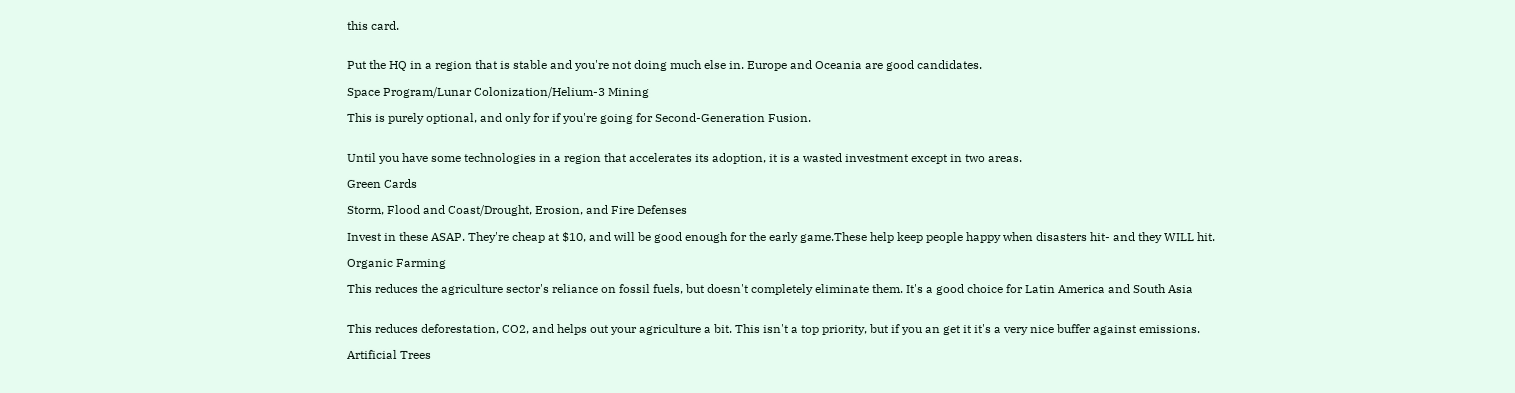this card.


Put the HQ in a region that is stable and you're not doing much else in. Europe and Oceania are good candidates.

Space Program/Lunar Colonization/Helium-3 Mining

This is purely optional, and only for if you're going for Second-Generation Fusion.


Until you have some technologies in a region that accelerates its adoption, it is a wasted investment except in two areas.

Green Cards

Storm, Flood and Coast/Drought, Erosion, and Fire Defenses

Invest in these ASAP. They're cheap at $10, and will be good enough for the early game.These help keep people happy when disasters hit- and they WILL hit.

Organic Farming

This reduces the agriculture sector's reliance on fossil fuels, but doesn't completely eliminate them. It's a good choice for Latin America and South Asia


This reduces deforestation, CO2, and helps out your agriculture a bit. This isn't a top priority, but if you an get it it's a very nice buffer against emissions.

Artificial Trees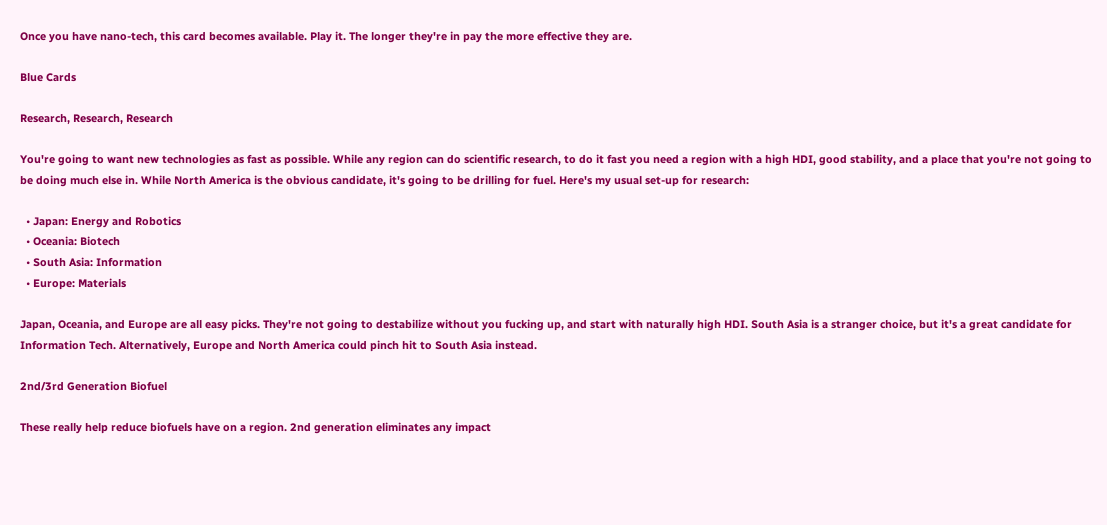Once you have nano-tech, this card becomes available. Play it. The longer they're in pay the more effective they are.

Blue Cards

Research, Research, Research

You're going to want new technologies as fast as possible. While any region can do scientific research, to do it fast you need a region with a high HDI, good stability, and a place that you're not going to be doing much else in. While North America is the obvious candidate, it's going to be drilling for fuel. Here's my usual set-up for research:

  • Japan: Energy and Robotics
  • Oceania: Biotech
  • South Asia: Information
  • Europe: Materials

Japan, Oceania, and Europe are all easy picks. They're not going to destabilize without you fucking up, and start with naturally high HDI. South Asia is a stranger choice, but it's a great candidate for Information Tech. Alternatively, Europe and North America could pinch hit to South Asia instead.

2nd/3rd Generation Biofuel

These really help reduce biofuels have on a region. 2nd generation eliminates any impact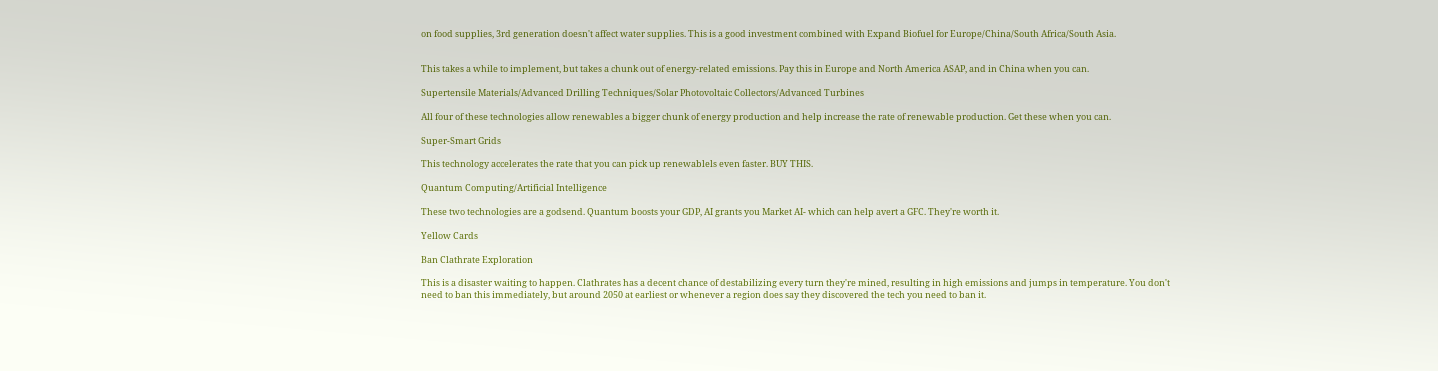on food supplies, 3rd generation doesn't affect water supplies. This is a good investment combined with Expand Biofuel for Europe/China/South Africa/South Asia.


This takes a while to implement, but takes a chunk out of energy-related emissions. Pay this in Europe and North America ASAP, and in China when you can.

Supertensile Materials/Advanced Drilling Techniques/Solar Photovoltaic Collectors/Advanced Turbines

All four of these technologies allow renewables a bigger chunk of energy production and help increase the rate of renewable production. Get these when you can.

Super-Smart Grids

This technology accelerates the rate that you can pick up renewablels even faster. BUY THIS.

Quantum Computing/Artificial Intelligence

These two technologies are a godsend. Quantum boosts your GDP, AI grants you Market AI- which can help avert a GFC. They're worth it.

Yellow Cards

Ban Clathrate Exploration

This is a disaster waiting to happen. Clathrates has a decent chance of destabilizing every turn they're mined, resulting in high emissions and jumps in temperature. You don't need to ban this immediately, but around 2050 at earliest or whenever a region does say they discovered the tech you need to ban it.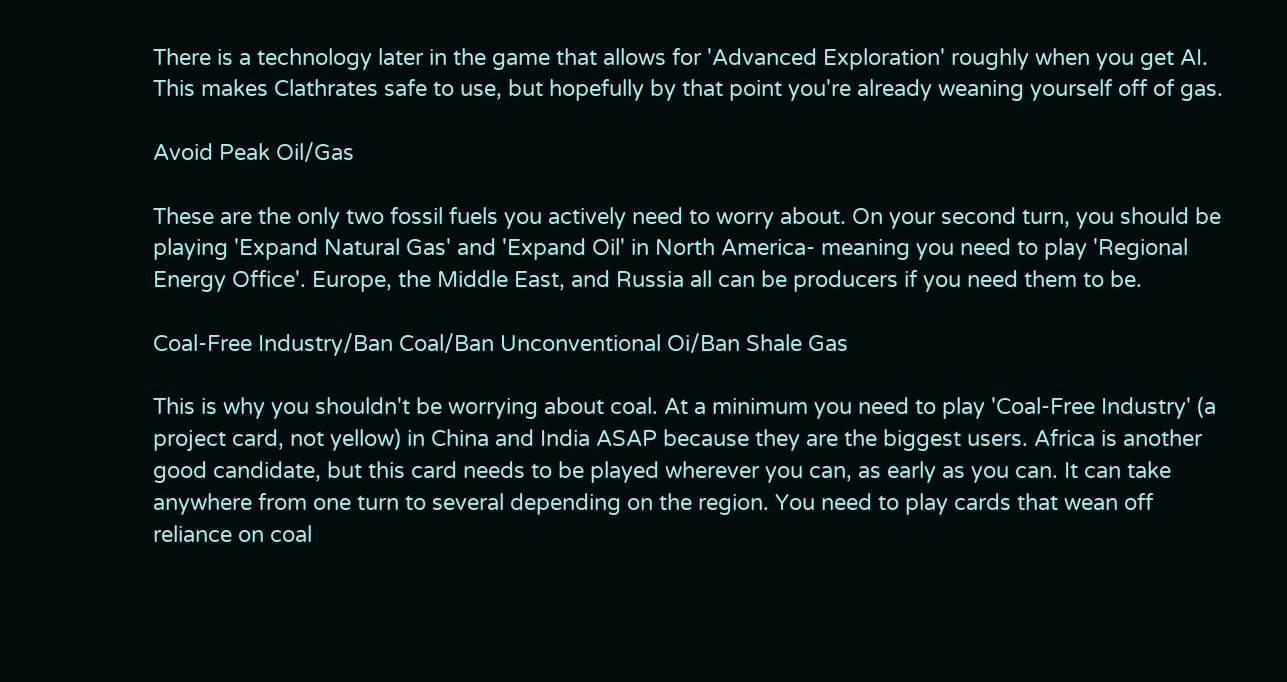There is a technology later in the game that allows for 'Advanced Exploration' roughly when you get AI. This makes Clathrates safe to use, but hopefully by that point you're already weaning yourself off of gas.

Avoid Peak Oil/Gas

These are the only two fossil fuels you actively need to worry about. On your second turn, you should be playing 'Expand Natural Gas' and 'Expand Oil' in North America- meaning you need to play 'Regional Energy Office'. Europe, the Middle East, and Russia all can be producers if you need them to be.

Coal-Free Industry/Ban Coal/Ban Unconventional Oi/Ban Shale Gas

This is why you shouldn't be worrying about coal. At a minimum you need to play 'Coal-Free Industry' (a project card, not yellow) in China and India ASAP because they are the biggest users. Africa is another good candidate, but this card needs to be played wherever you can, as early as you can. It can take anywhere from one turn to several depending on the region. You need to play cards that wean off reliance on coal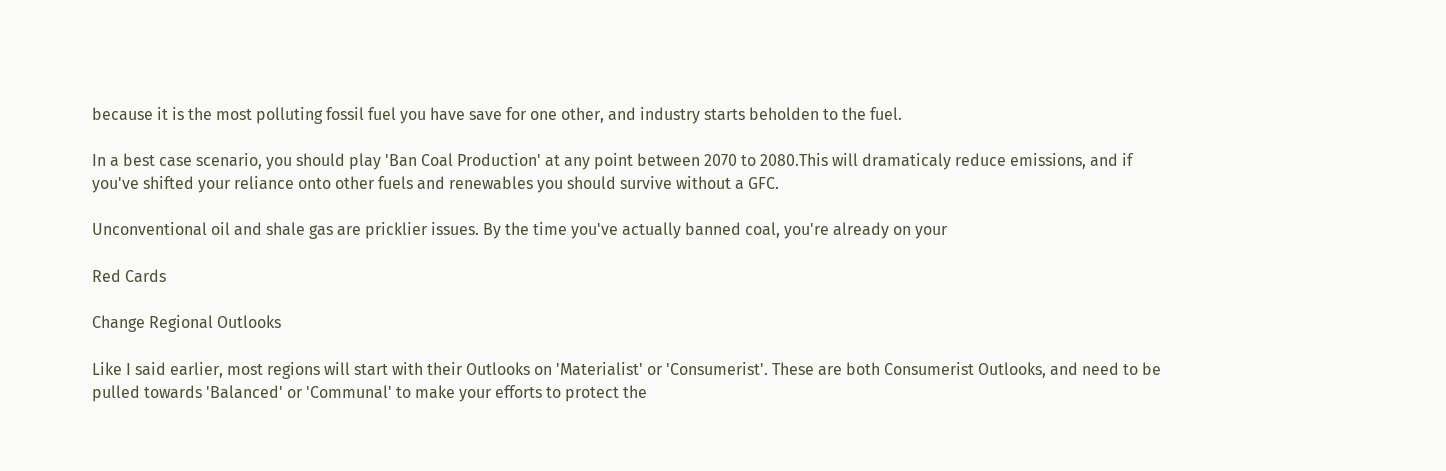because it is the most polluting fossil fuel you have save for one other, and industry starts beholden to the fuel.

In a best case scenario, you should play 'Ban Coal Production' at any point between 2070 to 2080.This will dramaticaly reduce emissions, and if you've shifted your reliance onto other fuels and renewables you should survive without a GFC.

Unconventional oil and shale gas are pricklier issues. By the time you've actually banned coal, you're already on your

Red Cards

Change Regional Outlooks

Like I said earlier, most regions will start with their Outlooks on 'Materialist' or 'Consumerist'. These are both Consumerist Outlooks, and need to be pulled towards 'Balanced' or 'Communal' to make your efforts to protect the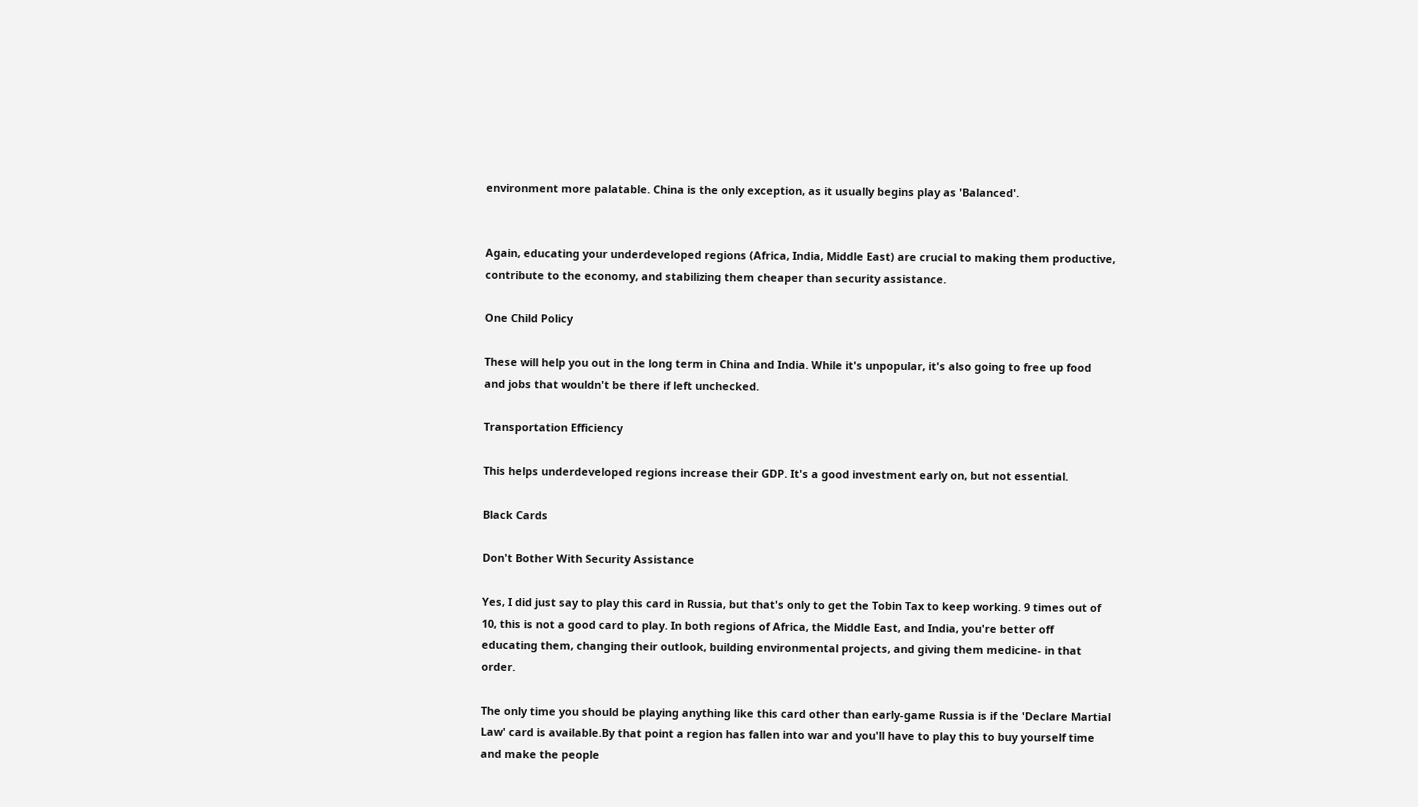environment more palatable. China is the only exception, as it usually begins play as 'Balanced'.


Again, educating your underdeveloped regions (Africa, India, Middle East) are crucial to making them productive, contribute to the economy, and stabilizing them cheaper than security assistance.

One Child Policy

These will help you out in the long term in China and India. While it's unpopular, it's also going to free up food and jobs that wouldn't be there if left unchecked.

Transportation Efficiency

This helps underdeveloped regions increase their GDP. It's a good investment early on, but not essential.

Black Cards

Don't Bother With Security Assistance

Yes, I did just say to play this card in Russia, but that's only to get the Tobin Tax to keep working. 9 times out of 10, this is not a good card to play. In both regions of Africa, the Middle East, and India, you're better off educating them, changing their outlook, building environmental projects, and giving them medicine- in that order.

The only time you should be playing anything like this card other than early-game Russia is if the 'Declare Martial Law' card is available.By that point a region has fallen into war and you'll have to play this to buy yourself time and make the people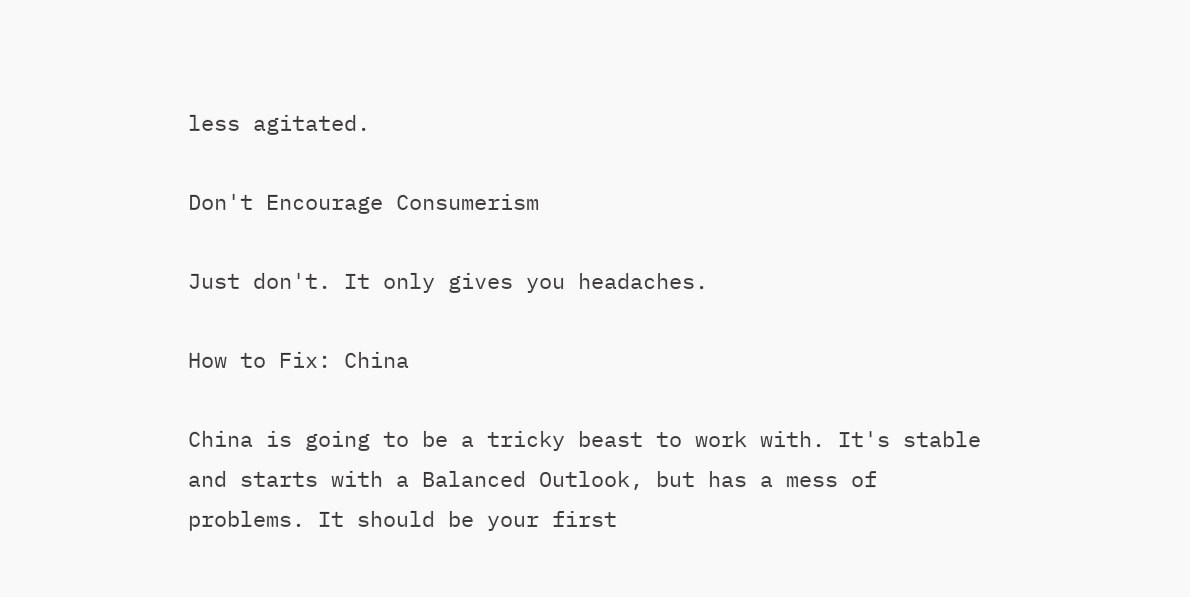less agitated.

Don't Encourage Consumerism

Just don't. It only gives you headaches.

How to Fix: China

China is going to be a tricky beast to work with. It's stable and starts with a Balanced Outlook, but has a mess of problems. It should be your first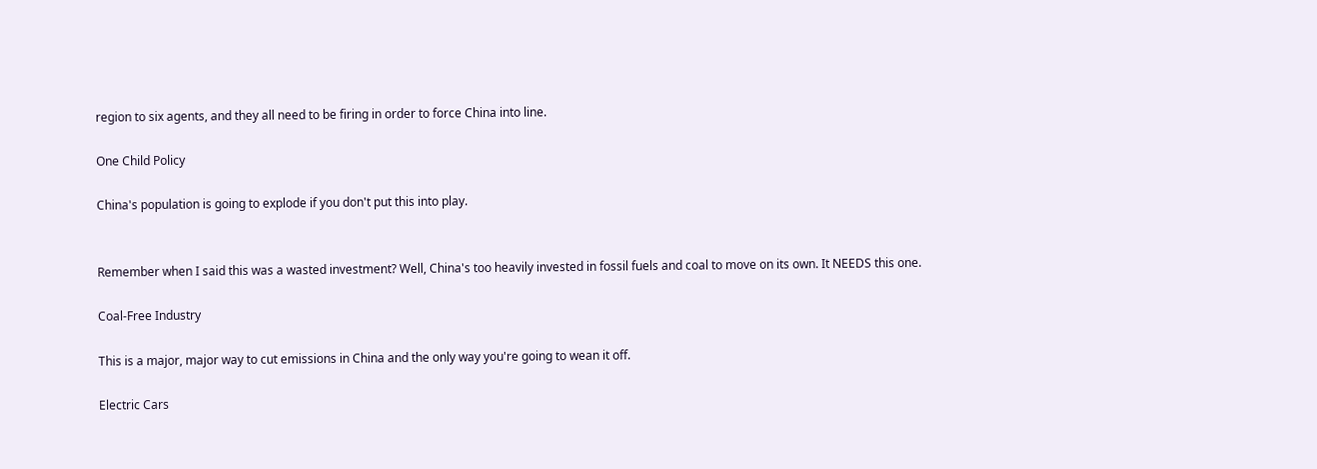region to six agents, and they all need to be firing in order to force China into line.

One Child Policy

China's population is going to explode if you don't put this into play.


Remember when I said this was a wasted investment? Well, China's too heavily invested in fossil fuels and coal to move on its own. It NEEDS this one.

Coal-Free Industry

This is a major, major way to cut emissions in China and the only way you're going to wean it off.

Electric Cars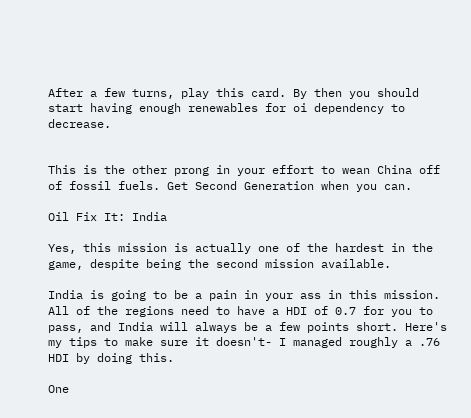After a few turns, play this card. By then you should start having enough renewables for oi dependency to decrease.


This is the other prong in your effort to wean China off of fossil fuels. Get Second Generation when you can.

Oil Fix It: India

Yes, this mission is actually one of the hardest in the game, despite being the second mission available.

India is going to be a pain in your ass in this mission. All of the regions need to have a HDI of 0.7 for you to pass, and India will always be a few points short. Here's my tips to make sure it doesn't- I managed roughly a .76 HDI by doing this.

One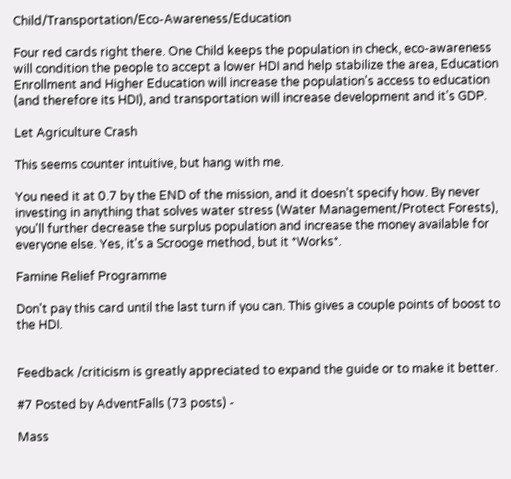Child/Transportation/Eco-Awareness/Education

Four red cards right there. One Child keeps the population in check, eco-awareness will condition the people to accept a lower HDI and help stabilize the area, Education Enrollment and Higher Education will increase the population's access to education (and therefore its HDI), and transportation will increase development and it's GDP.

Let Agriculture Crash

This seems counter intuitive, but hang with me.

You need it at 0.7 by the END of the mission, and it doesn't specify how. By never investing in anything that solves water stress (Water Management/Protect Forests), you'll further decrease the surplus population and increase the money available for everyone else. Yes, it's a Scrooge method, but it *Works*.

Famine Relief Programme

Don't pay this card until the last turn if you can. This gives a couple points of boost to the HDI.


Feedback /criticism is greatly appreciated to expand the guide or to make it better.

#7 Posted by AdventFalls (73 posts) -

Mass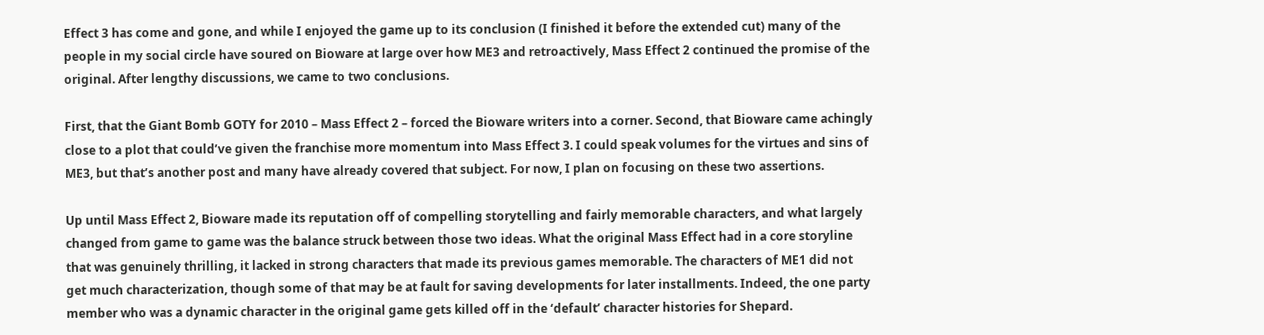Effect 3 has come and gone, and while I enjoyed the game up to its conclusion (I finished it before the extended cut) many of the people in my social circle have soured on Bioware at large over how ME3 and retroactively, Mass Effect 2 continued the promise of the original. After lengthy discussions, we came to two conclusions.

First, that the Giant Bomb GOTY for 2010 – Mass Effect 2 – forced the Bioware writers into a corner. Second, that Bioware came achingly close to a plot that could’ve given the franchise more momentum into Mass Effect 3. I could speak volumes for the virtues and sins of ME3, but that’s another post and many have already covered that subject. For now, I plan on focusing on these two assertions.

Up until Mass Effect 2, Bioware made its reputation off of compelling storytelling and fairly memorable characters, and what largely changed from game to game was the balance struck between those two ideas. What the original Mass Effect had in a core storyline that was genuinely thrilling, it lacked in strong characters that made its previous games memorable. The characters of ME1 did not get much characterization, though some of that may be at fault for saving developments for later installments. Indeed, the one party member who was a dynamic character in the original game gets killed off in the ‘default’ character histories for Shepard.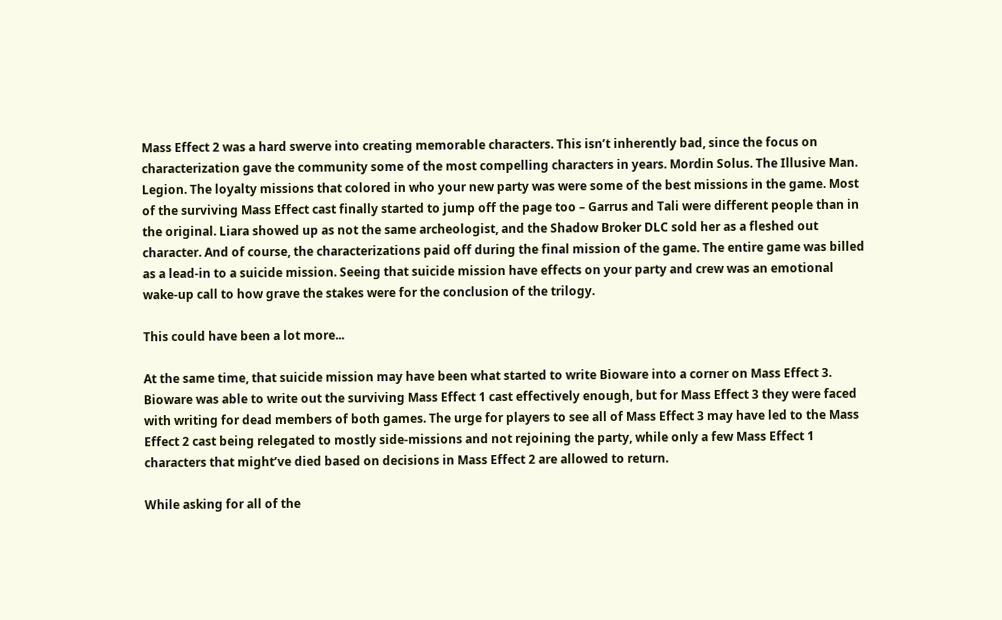Mass Effect 2 was a hard swerve into creating memorable characters. This isn’t inherently bad, since the focus on characterization gave the community some of the most compelling characters in years. Mordin Solus. The Illusive Man. Legion. The loyalty missions that colored in who your new party was were some of the best missions in the game. Most of the surviving Mass Effect cast finally started to jump off the page too – Garrus and Tali were different people than in the original. Liara showed up as not the same archeologist, and the Shadow Broker DLC sold her as a fleshed out character. And of course, the characterizations paid off during the final mission of the game. The entire game was billed as a lead-in to a suicide mission. Seeing that suicide mission have effects on your party and crew was an emotional wake-up call to how grave the stakes were for the conclusion of the trilogy.

This could have been a lot more...

At the same time, that suicide mission may have been what started to write Bioware into a corner on Mass Effect 3. Bioware was able to write out the surviving Mass Effect 1 cast effectively enough, but for Mass Effect 3 they were faced with writing for dead members of both games. The urge for players to see all of Mass Effect 3 may have led to the Mass Effect 2 cast being relegated to mostly side-missions and not rejoining the party, while only a few Mass Effect 1 characters that might’ve died based on decisions in Mass Effect 2 are allowed to return.

While asking for all of the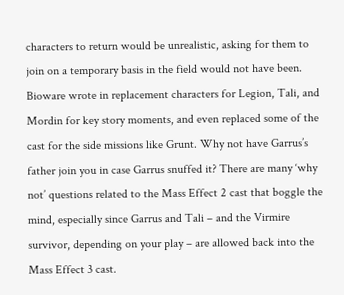characters to return would be unrealistic, asking for them to join on a temporary basis in the field would not have been. Bioware wrote in replacement characters for Legion, Tali, and Mordin for key story moments, and even replaced some of the cast for the side missions like Grunt. Why not have Garrus’s father join you in case Garrus snuffed it? There are many ‘why not’ questions related to the Mass Effect 2 cast that boggle the mind, especially since Garrus and Tali – and the Virmire survivor, depending on your play – are allowed back into the Mass Effect 3 cast.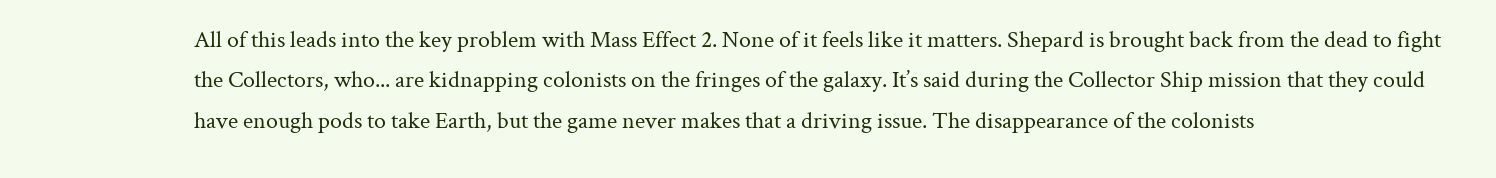All of this leads into the key problem with Mass Effect 2. None of it feels like it matters. Shepard is brought back from the dead to fight the Collectors, who... are kidnapping colonists on the fringes of the galaxy. It’s said during the Collector Ship mission that they could have enough pods to take Earth, but the game never makes that a driving issue. The disappearance of the colonists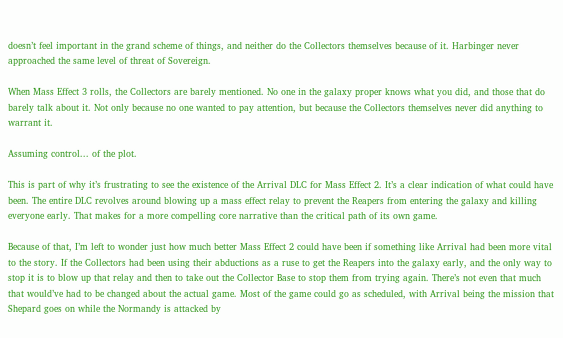doesn’t feel important in the grand scheme of things, and neither do the Collectors themselves because of it. Harbinger never approached the same level of threat of Sovereign.

When Mass Effect 3 rolls, the Collectors are barely mentioned. No one in the galaxy proper knows what you did, and those that do barely talk about it. Not only because no one wanted to pay attention, but because the Collectors themselves never did anything to warrant it.

Assuming control... of the plot.

This is part of why it’s frustrating to see the existence of the Arrival DLC for Mass Effect 2. It’s a clear indication of what could have been. The entire DLC revolves around blowing up a mass effect relay to prevent the Reapers from entering the galaxy and killing everyone early. That makes for a more compelling core narrative than the critical path of its own game.

Because of that, I’m left to wonder just how much better Mass Effect 2 could have been if something like Arrival had been more vital to the story. If the Collectors had been using their abductions as a ruse to get the Reapers into the galaxy early, and the only way to stop it is to blow up that relay and then to take out the Collector Base to stop them from trying again. There’s not even that much that would’ve had to be changed about the actual game. Most of the game could go as scheduled, with Arrival being the mission that Shepard goes on while the Normandy is attacked by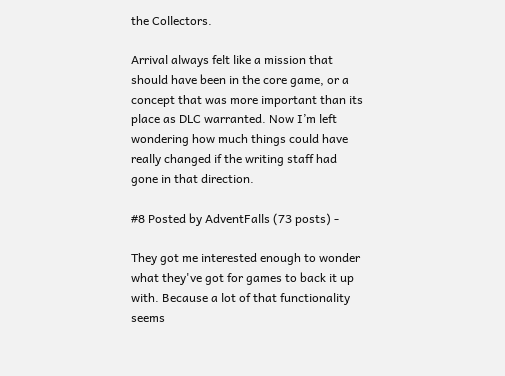the Collectors.

Arrival always felt like a mission that should have been in the core game, or a concept that was more important than its place as DLC warranted. Now I’m left wondering how much things could have really changed if the writing staff had gone in that direction.

#8 Posted by AdventFalls (73 posts) -

They got me interested enough to wonder what they've got for games to back it up with. Because a lot of that functionality seems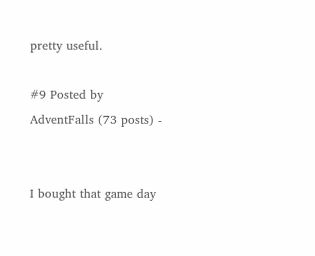pretty useful.

#9 Posted by AdventFalls (73 posts) -


I bought that game day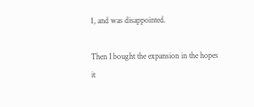1, and was disappointed.

Then I bought the expansion in the hopes it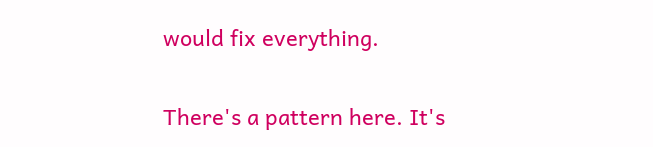would fix everything.

There's a pattern here. It's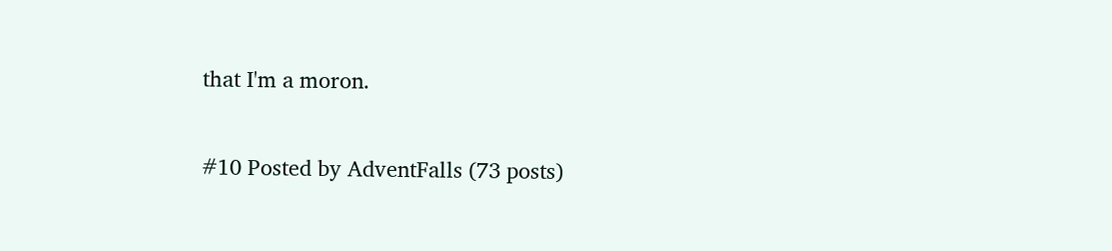that I'm a moron.

#10 Posted by AdventFalls (73 posts)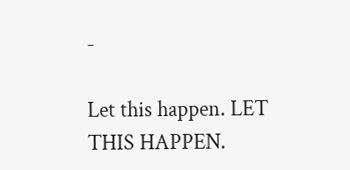-

Let this happen. LET THIS HAPPEN.